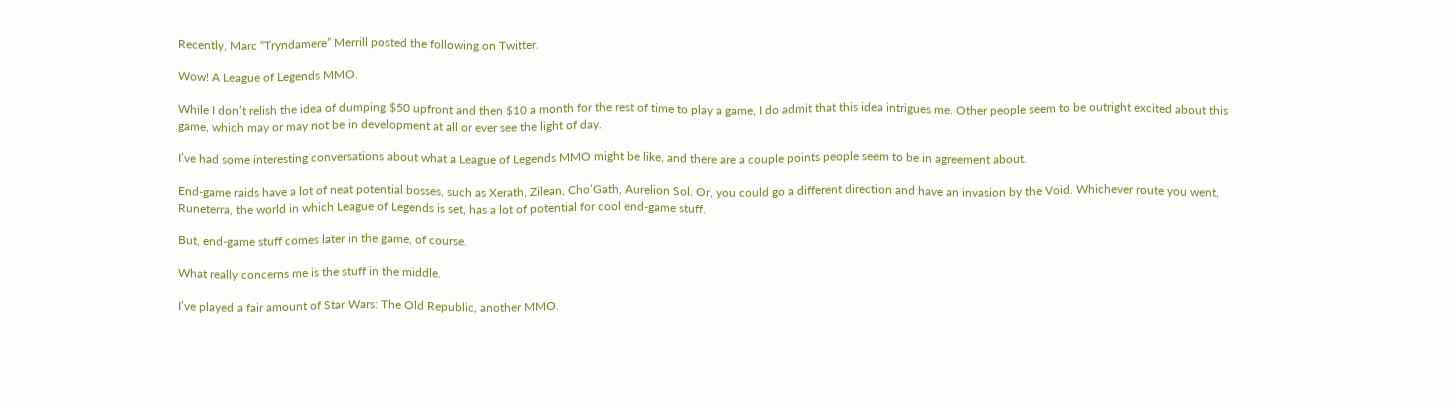Recently, Marc “Tryndamere” Merrill posted the following on Twitter.

Wow! A League of Legends MMO.

While I don’t relish the idea of dumping $50 upfront and then $10 a month for the rest of time to play a game, I do admit that this idea intrigues me. Other people seem to be outright excited about this game, which may or may not be in development at all or ever see the light of day.

I’ve had some interesting conversations about what a League of Legends MMO might be like, and there are a couple points people seem to be in agreement about.

End-game raids have a lot of neat potential bosses, such as Xerath, Zilean, Cho’Gath, Aurelion Sol. Or, you could go a different direction and have an invasion by the Void. Whichever route you went, Runeterra, the world in which League of Legends is set, has a lot of potential for cool end-game stuff.

But, end-game stuff comes later in the game, of course.

What really concerns me is the stuff in the middle.

I’ve played a fair amount of Star Wars: The Old Republic, another MMO.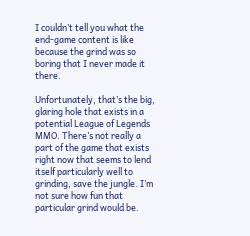I couldn’t tell you what the end-game content is like because the grind was so boring that I never made it there.

Unfortunately, that’s the big, glaring hole that exists in a potential League of Legends MMO. There’s not really a part of the game that exists right now that seems to lend itself particularly well to grinding, save the jungle. I’m not sure how fun that particular grind would be.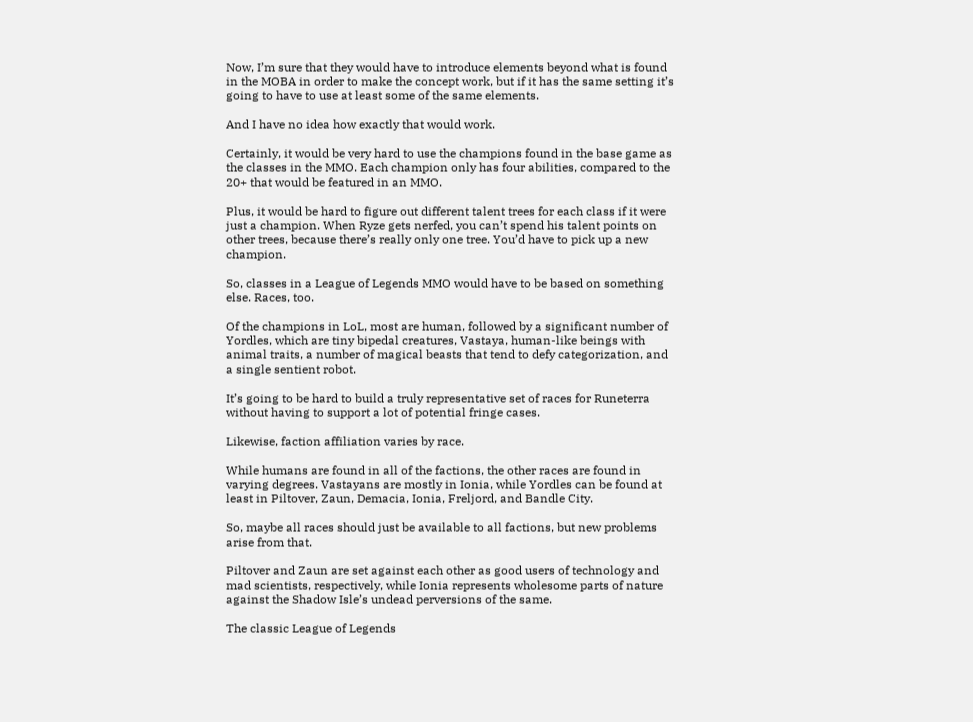Now, I’m sure that they would have to introduce elements beyond what is found in the MOBA in order to make the concept work, but if it has the same setting it’s going to have to use at least some of the same elements.

And I have no idea how exactly that would work.

Certainly, it would be very hard to use the champions found in the base game as the classes in the MMO. Each champion only has four abilities, compared to the 20+ that would be featured in an MMO.

Plus, it would be hard to figure out different talent trees for each class if it were just a champion. When Ryze gets nerfed, you can’t spend his talent points on other trees, because there’s really only one tree. You’d have to pick up a new champion.

So, classes in a League of Legends MMO would have to be based on something else. Races, too.

Of the champions in LoL, most are human, followed by a significant number of Yordles, which are tiny bipedal creatures, Vastaya, human-like beings with animal traits, a number of magical beasts that tend to defy categorization, and a single sentient robot.

It’s going to be hard to build a truly representative set of races for Runeterra without having to support a lot of potential fringe cases.

Likewise, faction affiliation varies by race.

While humans are found in all of the factions, the other races are found in varying degrees. Vastayans are mostly in Ionia, while Yordles can be found at least in Piltover, Zaun, Demacia, Ionia, Freljord, and Bandle City.

So, maybe all races should just be available to all factions, but new problems arise from that.

Piltover and Zaun are set against each other as good users of technology and mad scientists, respectively, while Ionia represents wholesome parts of nature against the Shadow Isle’s undead perversions of the same.

The classic League of Legends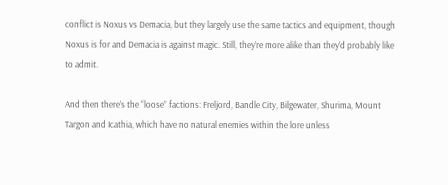conflict is Noxus vs Demacia, but they largely use the same tactics and equipment, though Noxus is for and Demacia is against magic. Still, they’re more alike than they’d probably like to admit.

And then there’s the “loose” factions: Freljord, Bandle City, Bilgewater, Shurima, Mount Targon and Icathia, which have no natural enemies within the lore unless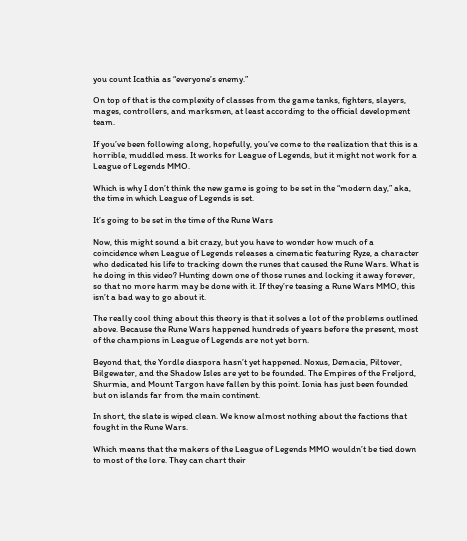you count Icathia as “everyone’s enemy.”

On top of that is the complexity of classes from the game tanks, fighters, slayers, mages, controllers, and marksmen, at least according to the official development team.

If you’ve been following along, hopefully, you’ve come to the realization that this is a horrible, muddled mess. It works for League of Legends, but it might not work for a League of Legends MMO.

Which is why I don’t think the new game is going to be set in the “modern day,” aka, the time in which League of Legends is set.

It’s going to be set in the time of the Rune Wars

Now, this might sound a bit crazy, but you have to wonder how much of a coincidence when League of Legends releases a cinematic featuring Ryze, a character who dedicated his life to tracking down the runes that caused the Rune Wars. What is he doing in this video? Hunting down one of those runes and locking it away forever, so that no more harm may be done with it. If they’re teasing a Rune Wars MMO, this isn’t a bad way to go about it.

The really cool thing about this theory is that it solves a lot of the problems outlined above. Because the Rune Wars happened hundreds of years before the present, most of the champions in League of Legends are not yet born.

Beyond that, the Yordle diaspora hasn’t yet happened. Noxus, Demacia, Piltover, Bilgewater, and the Shadow Isles are yet to be founded. The Empires of the Freljord, Shurmia, and Mount Targon have fallen by this point. Ionia has just been founded but on islands far from the main continent.

In short, the slate is wiped clean. We know almost nothing about the factions that fought in the Rune Wars.

Which means that the makers of the League of Legends MMO wouldn’t be tied down to most of the lore. They can chart their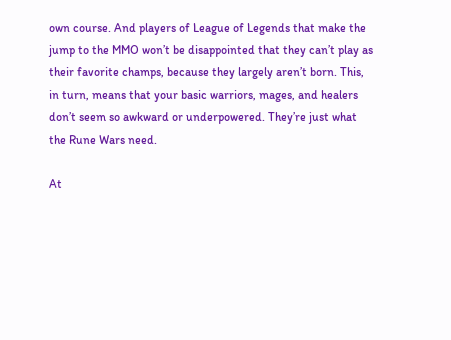own course. And players of League of Legends that make the jump to the MMO won’t be disappointed that they can’t play as their favorite champs, because they largely aren’t born. This, in turn, means that your basic warriors, mages, and healers don’t seem so awkward or underpowered. They’re just what the Rune Wars need.

At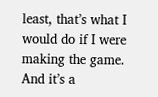least, that’s what I would do if I were making the game. And it’s a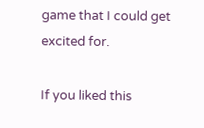game that I could get excited for.

If you liked this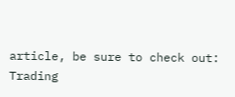article, be sure to check out:
Trading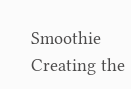Smoothie
Creating the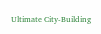Ultimate City-Building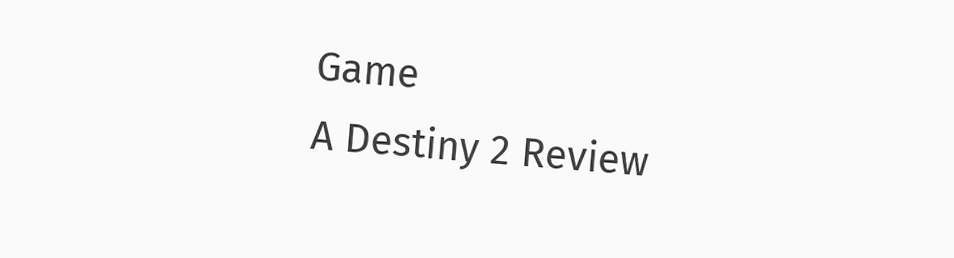Game
A Destiny 2 Review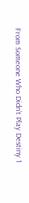From Someone Who Didn’t Play Destiny 1